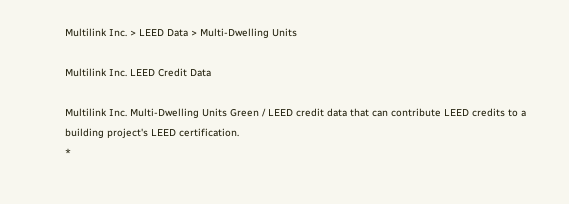Multilink Inc. > LEED Data > Multi-Dwelling Units

Multilink Inc. LEED Credit Data

Multilink Inc. Multi-Dwelling Units Green / LEED credit data that can contribute LEED credits to a building project's LEED certification.
*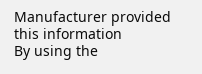Manufacturer provided this information
By using the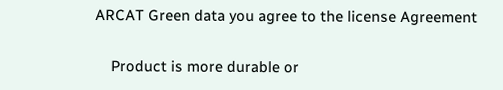ARCAT Green data you agree to the license Agreement


    Product is more durable or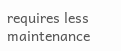requires less maintenance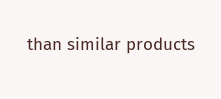than similar products